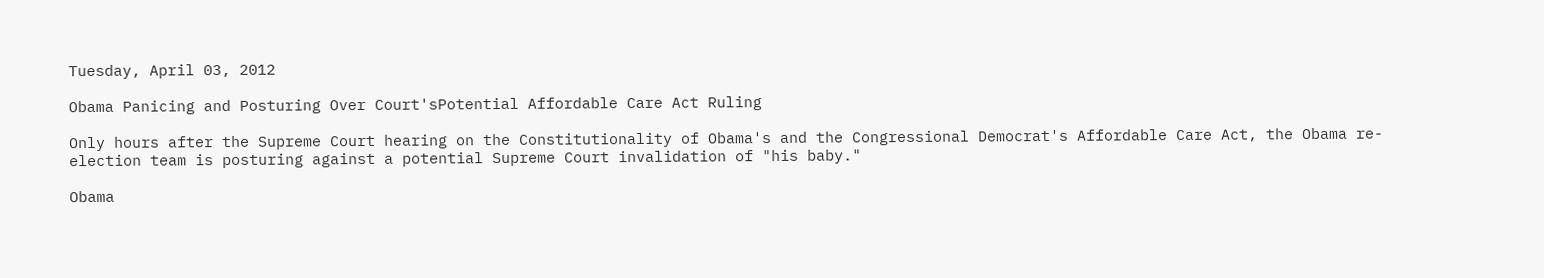Tuesday, April 03, 2012

Obama Panicing and Posturing Over Court'sPotential Affordable Care Act Ruling

Only hours after the Supreme Court hearing on the Constitutionality of Obama's and the Congressional Democrat's Affordable Care Act, the Obama re-election team is posturing against a potential Supreme Court invalidation of "his baby."

Obama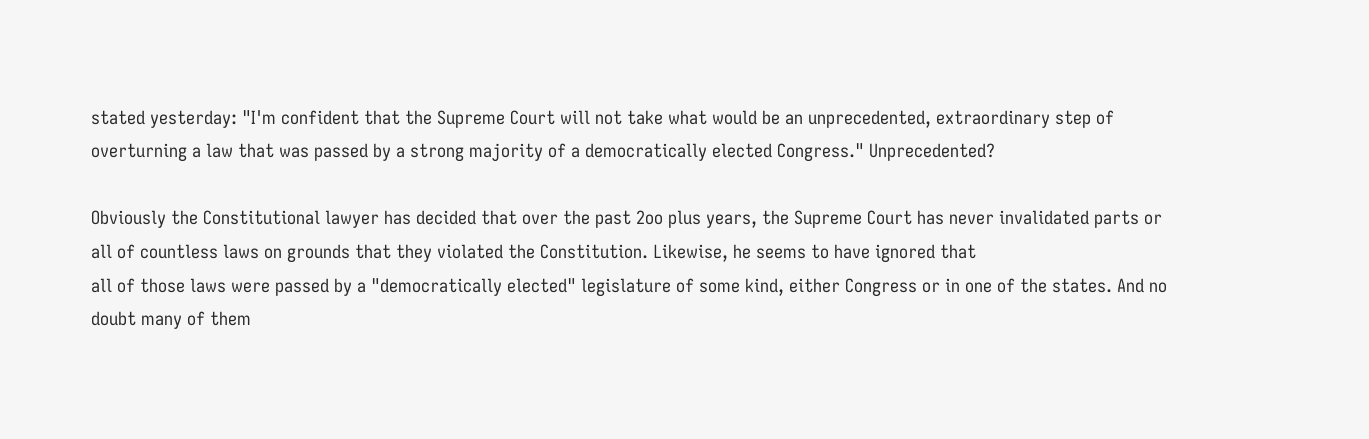stated yesterday: "I'm confident that the Supreme Court will not take what would be an unprecedented, extraordinary step of overturning a law that was passed by a strong majority of a democratically elected Congress." Unprecedented?

Obviously the Constitutional lawyer has decided that over the past 2oo plus years, the Supreme Court has never invalidated parts or all of countless laws on grounds that they violated the Constitution. Likewise, he seems to have ignored that
all of those laws were passed by a "democratically elected" legislature of some kind, either Congress or in one of the states. And no doubt many of them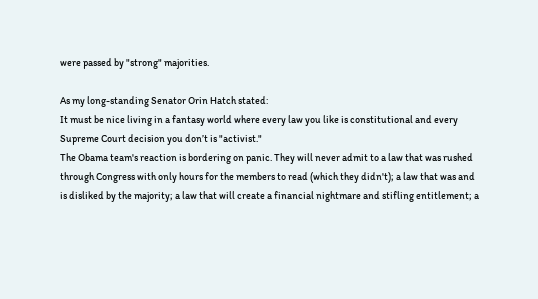were passed by "strong" majorities.

As my long-standing Senator Orin Hatch stated:
It must be nice living in a fantasy world where every law you like is constitutional and every Supreme Court decision you don’t is "activist."
The Obama team's reaction is bordering on panic. They will never admit to a law that was rushed through Congress with only hours for the members to read (which they didn't); a law that was and is disliked by the majority; a law that will create a financial nightmare and stifling entitlement; a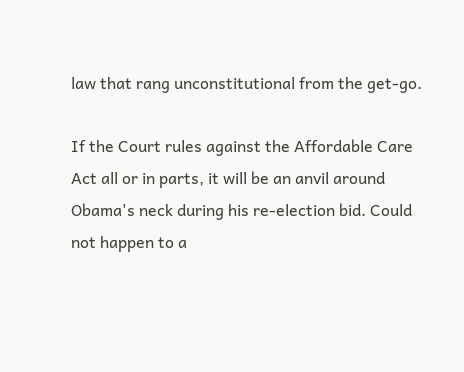law that rang unconstitutional from the get-go.

If the Court rules against the Affordable Care Act all or in parts, it will be an anvil around Obama's neck during his re-election bid. Could not happen to a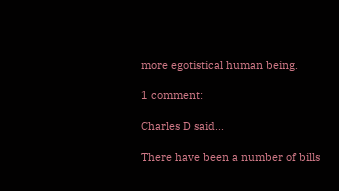more egotistical human being.

1 comment:

Charles D said...

There have been a number of bills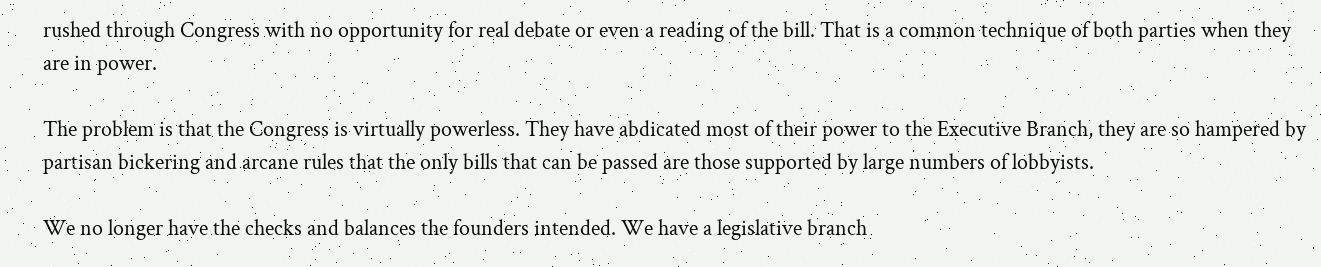rushed through Congress with no opportunity for real debate or even a reading of the bill. That is a common technique of both parties when they are in power.

The problem is that the Congress is virtually powerless. They have abdicated most of their power to the Executive Branch, they are so hampered by partisan bickering and arcane rules that the only bills that can be passed are those supported by large numbers of lobbyists.

We no longer have the checks and balances the founders intended. We have a legislative branch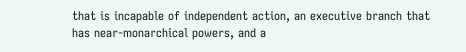that is incapable of independent action, an executive branch that has near-monarchical powers, and a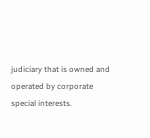judiciary that is owned and operated by corporate special interests.